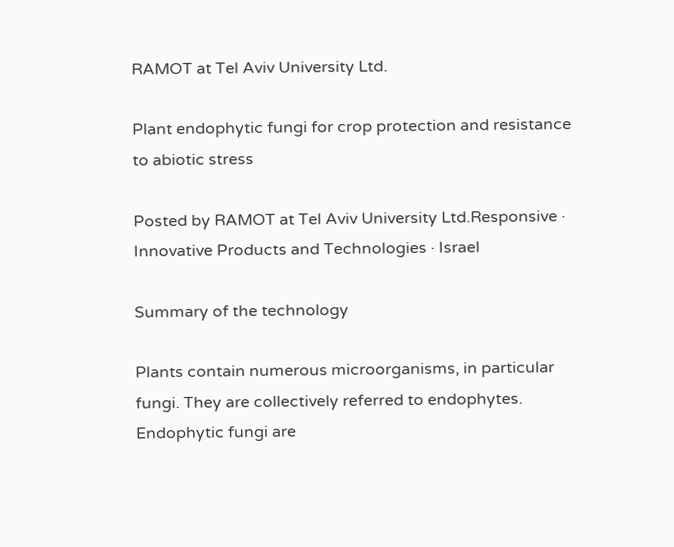RAMOT at Tel Aviv University Ltd.

Plant endophytic fungi for crop protection and resistance to abiotic stress

Posted by RAMOT at Tel Aviv University Ltd.Responsive · Innovative Products and Technologies · Israel

Summary of the technology

Plants contain numerous microorganisms, in particular fungi. They are collectively referred to endophytes.
Endophytic fungi are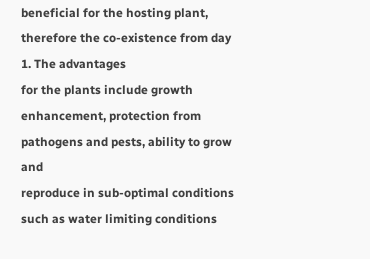beneficial for the hosting plant, therefore the co-existence from day 1. The advantages
for the plants include growth enhancement, protection from pathogens and pests, ability to grow and
reproduce in sub-optimal conditions such as water limiting conditions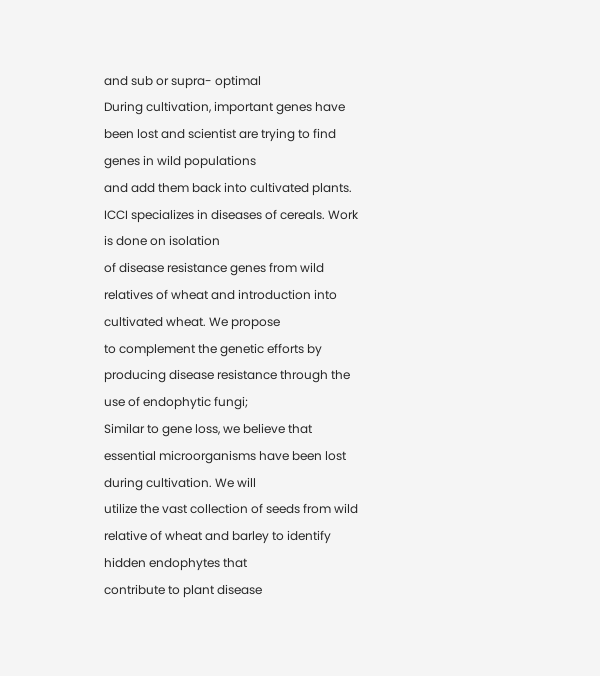and sub or supra- optimal
During cultivation, important genes have been lost and scientist are trying to find genes in wild populations
and add them back into cultivated plants. ICCI specializes in diseases of cereals. Work is done on isolation
of disease resistance genes from wild relatives of wheat and introduction into cultivated wheat. We propose
to complement the genetic efforts by producing disease resistance through the use of endophytic fungi;
Similar to gene loss, we believe that essential microorganisms have been lost during cultivation. We will
utilize the vast collection of seeds from wild relative of wheat and barley to identify hidden endophytes that
contribute to plant disease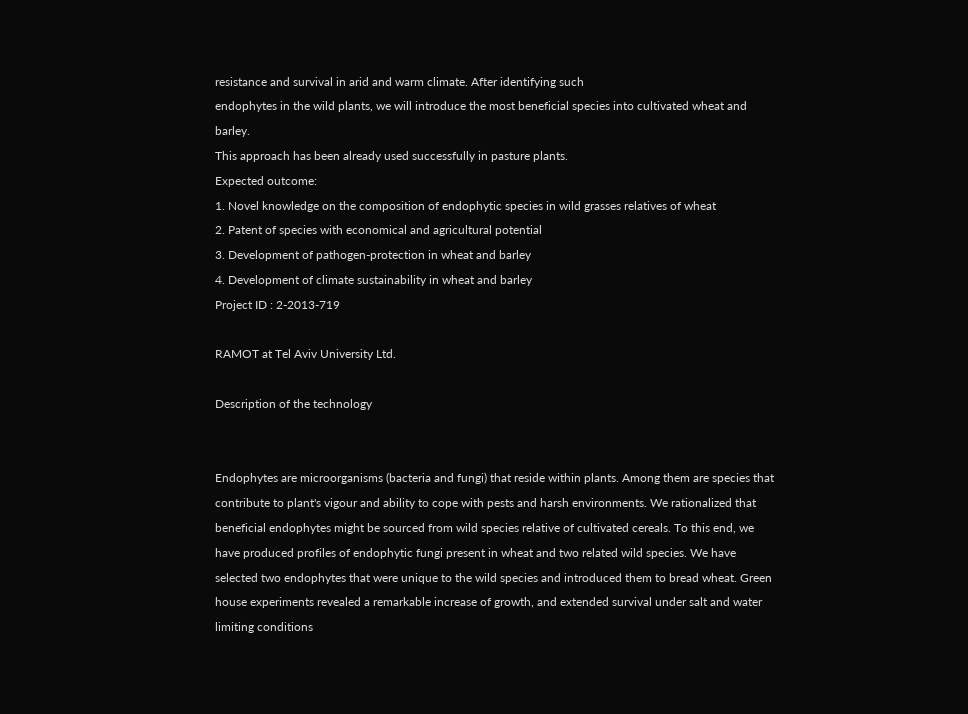resistance and survival in arid and warm climate. After identifying such
endophytes in the wild plants, we will introduce the most beneficial species into cultivated wheat and barley.
This approach has been already used successfully in pasture plants.
Expected outcome:
1. Novel knowledge on the composition of endophytic species in wild grasses relatives of wheat
2. Patent of species with economical and agricultural potential
3. Development of pathogen-protection in wheat and barley
4. Development of climate sustainability in wheat and barley
Project ID : 2-2013-719

RAMOT at Tel Aviv University Ltd.

Description of the technology


Endophytes are microorganisms (bacteria and fungi) that reside within plants. Among them are species that contribute to plant's vigour and ability to cope with pests and harsh environments. We rationalized that beneficial endophytes might be sourced from wild species relative of cultivated cereals. To this end, we have produced profiles of endophytic fungi present in wheat and two related wild species. We have selected two endophytes that were unique to the wild species and introduced them to bread wheat. Green house experiments revealed a remarkable increase of growth, and extended survival under salt and water limiting conditions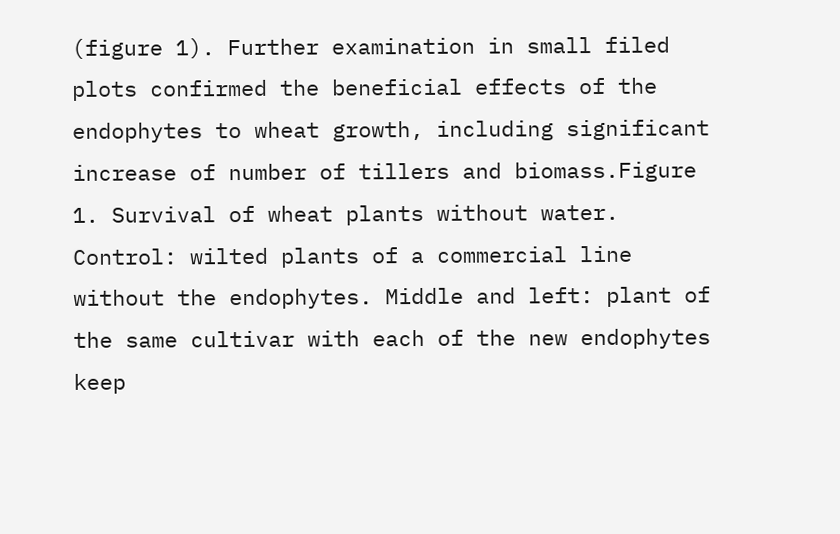(figure 1). Further examination in small filed plots confirmed the beneficial effects of the endophytes to wheat growth, including significant increase of number of tillers and biomass.Figure 1. Survival of wheat plants without water. Control: wilted plants of a commercial line without the endophytes. Middle and left: plant of the same cultivar with each of the new endophytes keep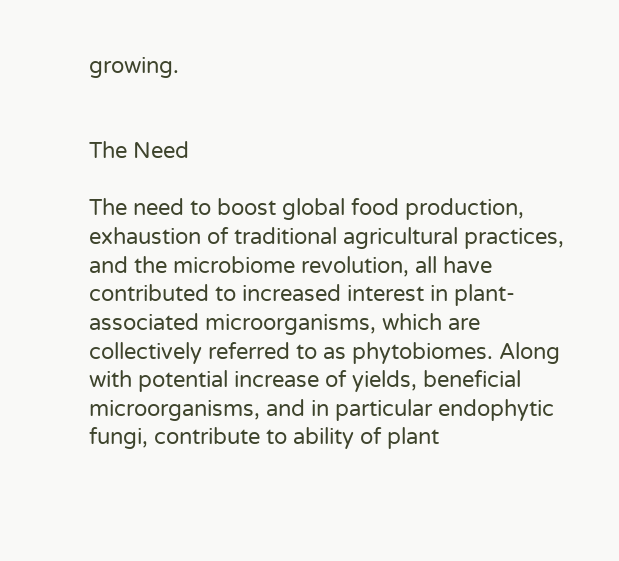growing.


The Need

The need to boost global food production, exhaustion of traditional agricultural practices, and the microbiome revolution, all have contributed to increased interest in plant-associated microorganisms, which are collectively referred to as phytobiomes. Along with potential increase of yields, beneficial microorganisms, and in particular endophytic fungi, contribute to ability of plant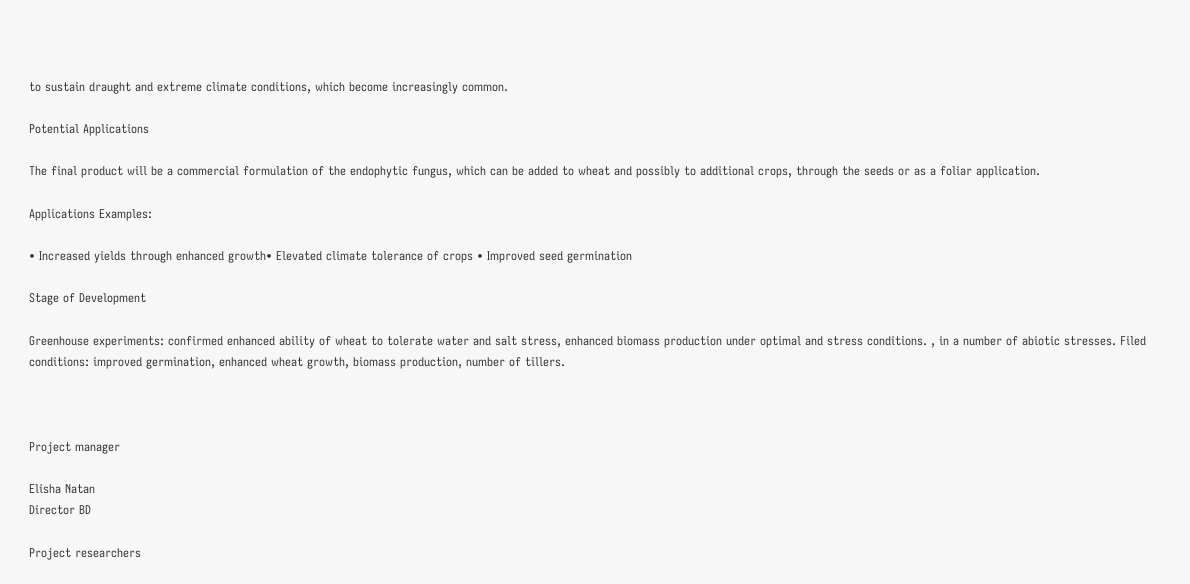to sustain draught and extreme climate conditions, which become increasingly common.

Potential Applications

The final product will be a commercial formulation of the endophytic fungus, which can be added to wheat and possibly to additional crops, through the seeds or as a foliar application.

Applications Examples:

• Increased yields through enhanced growth• Elevated climate tolerance of crops • Improved seed germination

Stage of Development

Greenhouse experiments: confirmed enhanced ability of wheat to tolerate water and salt stress, enhanced biomass production under optimal and stress conditions. , in a number of abiotic stresses. Filed conditions: improved germination, enhanced wheat growth, biomass production, number of tillers.



Project manager

Elisha Natan
Director BD

Project researchers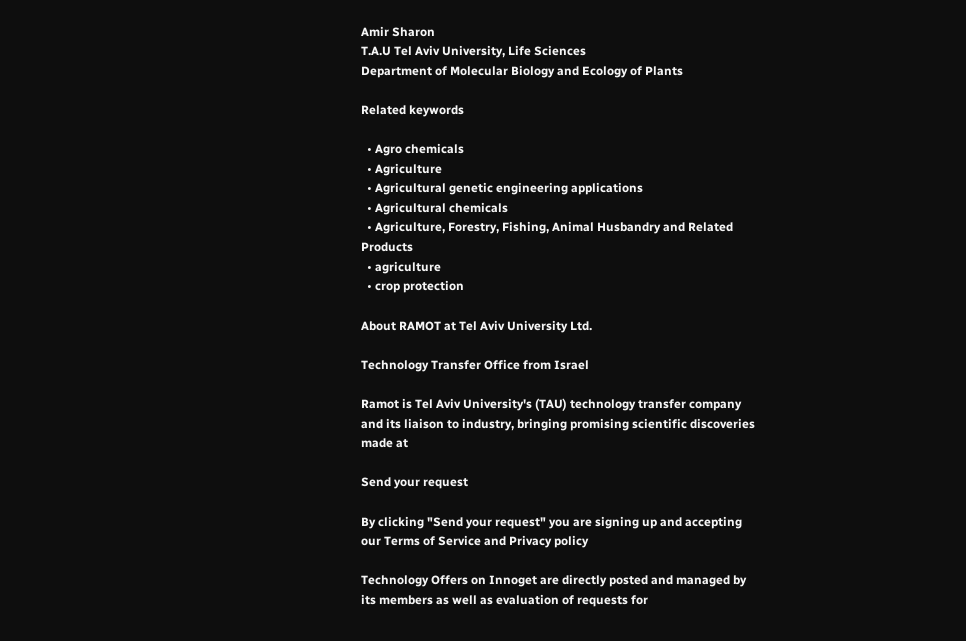Amir Sharon
T.A.U Tel Aviv University, Life Sciences
Department of Molecular Biology and Ecology of Plants

Related keywords

  • Agro chemicals
  • Agriculture
  • Agricultural genetic engineering applications
  • Agricultural chemicals
  • Agriculture, Forestry, Fishing, Animal Husbandry and Related Products
  • agriculture
  • crop protection

About RAMOT at Tel Aviv University Ltd.

Technology Transfer Office from Israel

Ramot is Tel Aviv University's (TAU) technology transfer company and its liaison to industry, bringing promising scientific discoveries made at

Send your request

By clicking "Send your request" you are signing up and accepting our Terms of Service and Privacy policy

Technology Offers on Innoget are directly posted and managed by its members as well as evaluation of requests for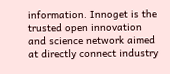information. Innoget is the trusted open innovation and science network aimed at directly connect industry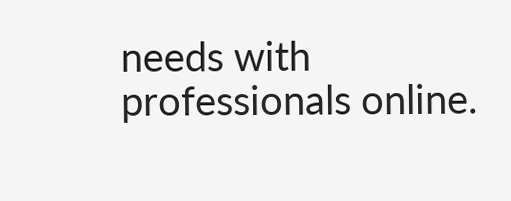needs with professionals online.